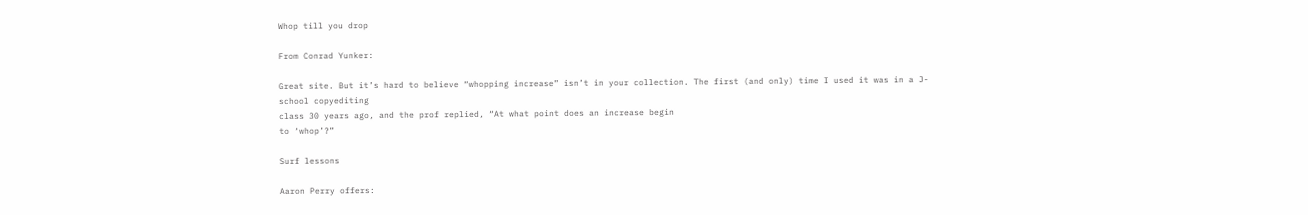Whop till you drop

From Conrad Yunker:

Great site. But it’s hard to believe “whopping increase” isn’t in your collection. The first (and only) time I used it was in a J-school copyediting
class 30 years ago, and the prof replied, “At what point does an increase begin
to ‘whop’?”

Surf lessons

Aaron Perry offers: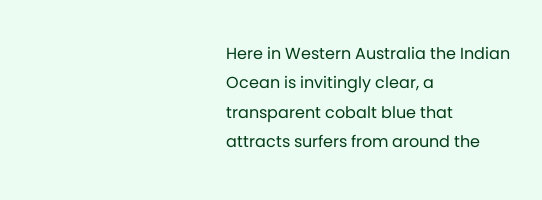Here in Western Australia the Indian Ocean is invitingly clear, a transparent cobalt blue that attracts surfers from around the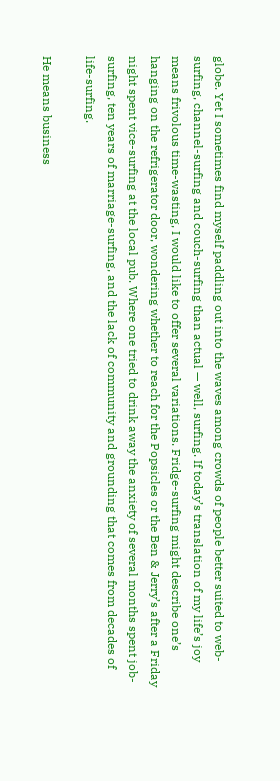globe. Yet I sometimes find myself paddling out into the waves among crowds of people better suited to web-surfing, channel-surfing and couch-surfing than actual — well, surfing. If today’s translation of my life’s joy means frivolous time-wasting, I would like to offer several variations. Fridge-surfing might describe one’s hanging on the refrigerator door, wondering whether to reach for the Popsicles or the Ben & Jerry’s after a Friday night spent vice-surfing at the local pub. Where one tried to drink away the anxiety of several months spent job-surfing, ten years of marriage-surfing, and the lack of community and grounding that comes from decades of life-surfing.

He means business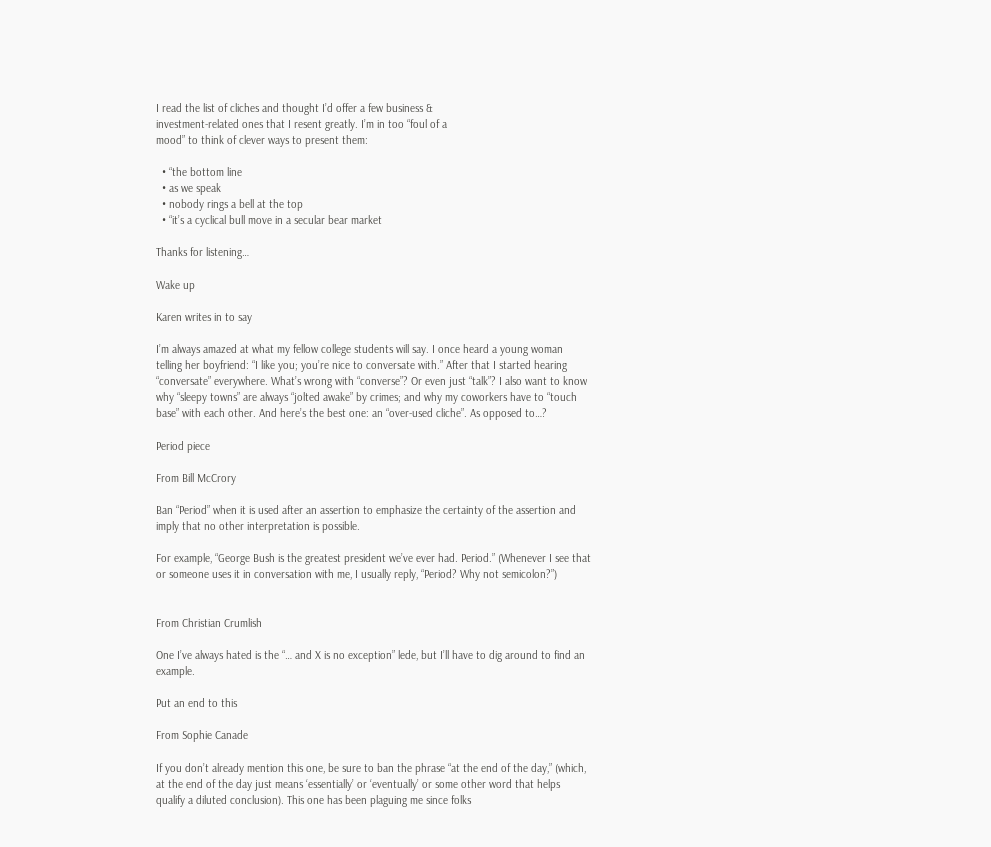I read the list of cliches and thought I’d offer a few business &
investment-related ones that I resent greatly. I’m in too “foul of a
mood” to think of clever ways to present them:

  • “the bottom line
  • as we speak
  • nobody rings a bell at the top
  • “it’s a cyclical bull move in a secular bear market

Thanks for listening…

Wake up

Karen writes in to say

I’m always amazed at what my fellow college students will say. I once heard a young woman telling her boyfriend: “I like you; you’re nice to conversate with.” After that I started hearing “conversate” everywhere. What’s wrong with “converse”? Or even just “talk”? I also want to know why “sleepy towns” are always “jolted awake” by crimes; and why my coworkers have to “touch base” with each other. And here’s the best one: an “over-used cliche”. As opposed to…?

Period piece

From Bill McCrory

Ban “Period” when it is used after an assertion to emphasize the certainty of the assertion and imply that no other interpretation is possible.

For example, “George Bush is the greatest president we’ve ever had. Period.” (Whenever I see that or someone uses it in conversation with me, I usually reply, “Period? Why not semicolon?”)


From Christian Crumlish

One I’ve always hated is the “… and X is no exception” lede, but I’ll have to dig around to find an example.

Put an end to this

From Sophie Canade

If you don’t already mention this one, be sure to ban the phrase “at the end of the day,” (which, at the end of the day just means ‘essentially’ or ‘eventually’ or some other word that helps qualify a diluted conclusion). This one has been plaguing me since folks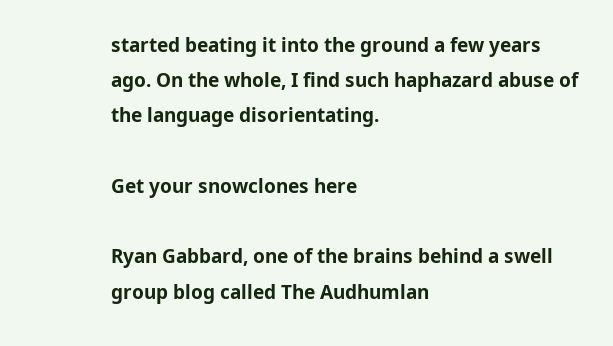started beating it into the ground a few years ago. On the whole, I find such haphazard abuse of the language disorientating.

Get your snowclones here

Ryan Gabbard, one of the brains behind a swell group blog called The Audhumlan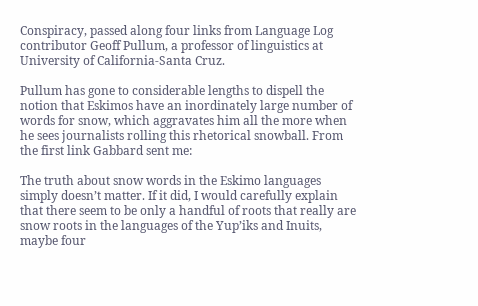Conspiracy, passed along four links from Language Log contributor Geoff Pullum, a professor of linguistics at University of California-Santa Cruz.

Pullum has gone to considerable lengths to dispell the notion that Eskimos have an inordinately large number of words for snow, which aggravates him all the more when he sees journalists rolling this rhetorical snowball. From the first link Gabbard sent me:

The truth about snow words in the Eskimo languages simply doesn’t matter. If it did, I would carefully explain that there seem to be only a handful of roots that really are snow roots in the languages of the Yup’iks and Inuits, maybe four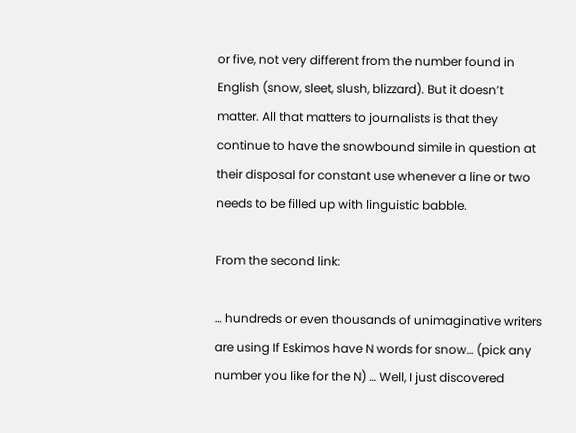or five, not very different from the number found in English (snow, sleet, slush, blizzard). But it doesn’t matter. All that matters to journalists is that they continue to have the snowbound simile in question at their disposal for constant use whenever a line or two needs to be filled up with linguistic babble.

From the second link:

… hundreds or even thousands of unimaginative writers are using If Eskimos have N words for snow… (pick any number you like for the N) … Well, I just discovered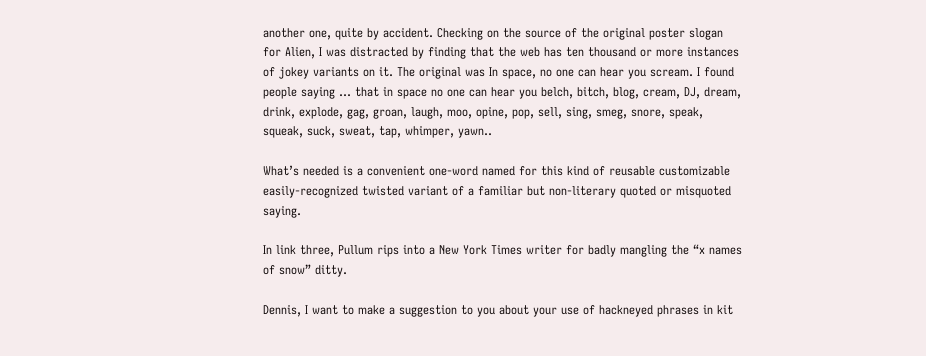another one, quite by accident. Checking on the source of the original poster slogan for Alien, I was distracted by finding that the web has ten thousand or more instances of jokey variants on it. The original was In space, no one can hear you scream. I found people saying … that in space no one can hear you belch, bitch, blog, cream, DJ, dream, drink, explode, gag, groan, laugh, moo, opine, pop, sell, sing, smeg, snore, speak, squeak, suck, sweat, tap, whimper, yawn..

What’s needed is a convenient one-word named for this kind of reusable customizable easily-recognized twisted variant of a familiar but non-literary quoted or misquoted saying.

In link three, Pullum rips into a New York Times writer for badly mangling the “x names of snow” ditty.

Dennis, I want to make a suggestion to you about your use of hackneyed phrases in kit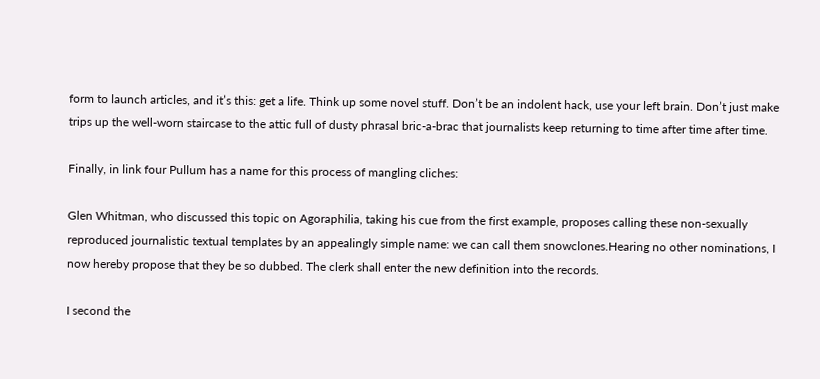form to launch articles, and it’s this: get a life. Think up some novel stuff. Don’t be an indolent hack, use your left brain. Don’t just make trips up the well-worn staircase to the attic full of dusty phrasal bric-a-brac that journalists keep returning to time after time after time.

Finally, in link four Pullum has a name for this process of mangling cliches:

Glen Whitman, who discussed this topic on Agoraphilia, taking his cue from the first example, proposes calling these non-sexually reproduced journalistic textual templates by an appealingly simple name: we can call them snowclones.Hearing no other nominations, I now hereby propose that they be so dubbed. The clerk shall enter the new definition into the records.

I second the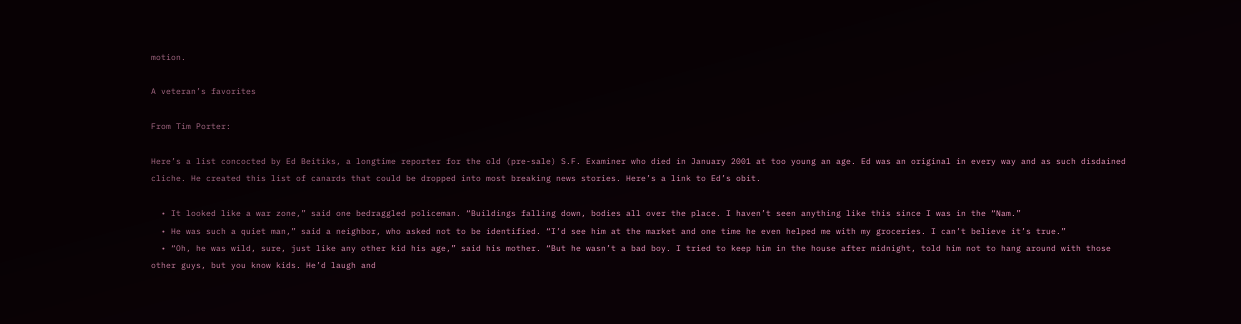motion.

A veteran’s favorites

From Tim Porter:

Here’s a list concocted by Ed Beitiks, a longtime reporter for the old (pre-sale) S.F. Examiner who died in January 2001 at too young an age. Ed was an original in every way and as such disdained cliche. He created this list of canards that could be dropped into most breaking news stories. Here’s a link to Ed’s obit.

  • It looked like a war zone,” said one bedraggled policeman. “Buildings falling down, bodies all over the place. I haven’t seen anything like this since I was in the “Nam.”
  • He was such a quiet man,” said a neighbor, who asked not to be identified. “I’d see him at the market and one time he even helped me with my groceries. I can’t believe it’s true.”
  • “Oh, he was wild, sure, just like any other kid his age,” said his mother. “But he wasn’t a bad boy. I tried to keep him in the house after midnight, told him not to hang around with those other guys, but you know kids. He’d laugh and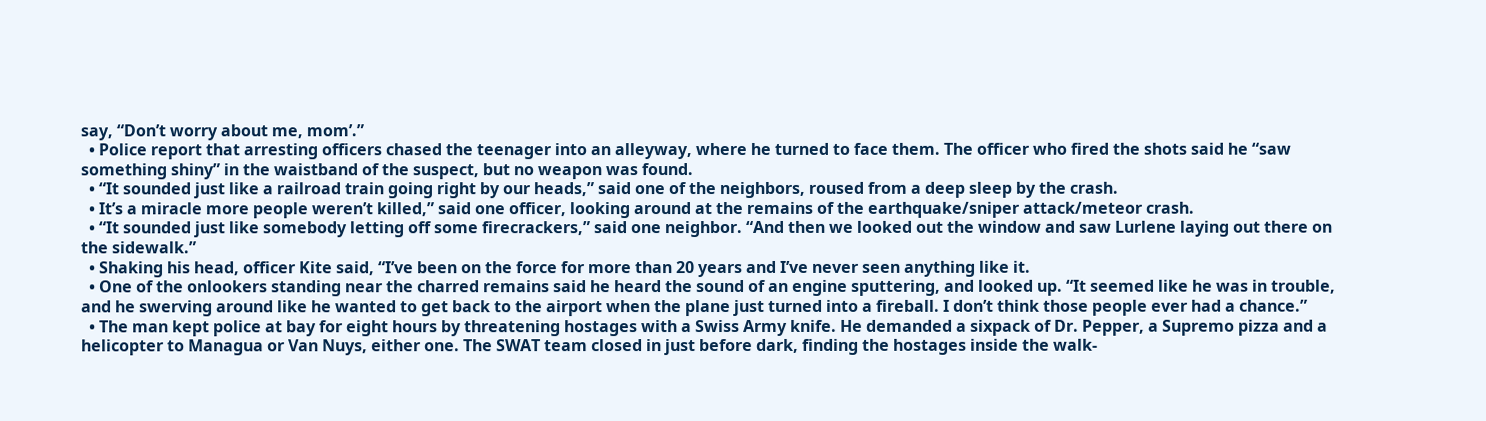say, “Don’t worry about me, mom’.”
  • Police report that arresting officers chased the teenager into an alleyway, where he turned to face them. The officer who fired the shots said he “saw something shiny” in the waistband of the suspect, but no weapon was found.
  • “It sounded just like a railroad train going right by our heads,” said one of the neighbors, roused from a deep sleep by the crash.
  • It’s a miracle more people weren’t killed,” said one officer, looking around at the remains of the earthquake/sniper attack/meteor crash.
  • “It sounded just like somebody letting off some firecrackers,” said one neighbor. “And then we looked out the window and saw Lurlene laying out there on the sidewalk.”
  • Shaking his head, officer Kite said, “I’ve been on the force for more than 20 years and I’ve never seen anything like it.
  • One of the onlookers standing near the charred remains said he heard the sound of an engine sputtering, and looked up. “It seemed like he was in trouble, and he swerving around like he wanted to get back to the airport when the plane just turned into a fireball. I don’t think those people ever had a chance.”
  • The man kept police at bay for eight hours by threatening hostages with a Swiss Army knife. He demanded a sixpack of Dr. Pepper, a Supremo pizza and a helicopter to Managua or Van Nuys, either one. The SWAT team closed in just before dark, finding the hostages inside the walk-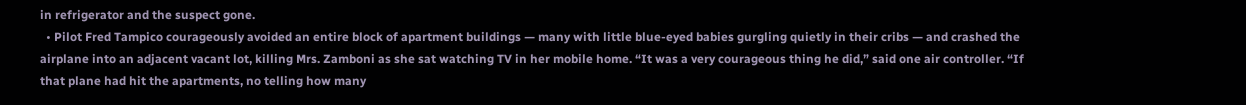in refrigerator and the suspect gone.
  • Pilot Fred Tampico courageously avoided an entire block of apartment buildings — many with little blue-eyed babies gurgling quietly in their cribs — and crashed the airplane into an adjacent vacant lot, killing Mrs. Zamboni as she sat watching TV in her mobile home. “It was a very courageous thing he did,” said one air controller. “If that plane had hit the apartments, no telling how many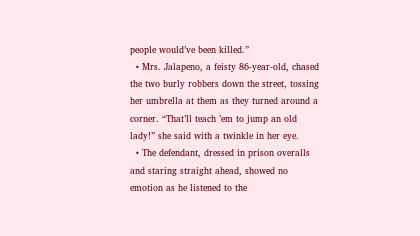people would’ve been killed.”
  • Mrs. Jalapeno, a feisty 86-year-old, chased the two burly robbers down the street, tossing her umbrella at them as they turned around a corner. “That’ll teach ’em to jump an old lady!” she said with a twinkle in her eye.
  • The defendant, dressed in prison overalls and staring straight ahead, showed no emotion as he listened to the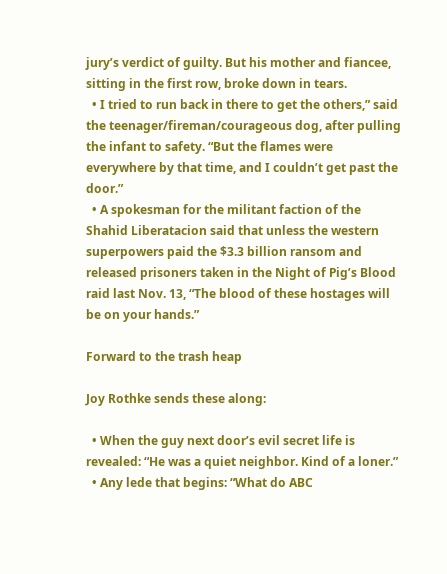jury’s verdict of guilty. But his mother and fiancee, sitting in the first row, broke down in tears.
  • I tried to run back in there to get the others,” said the teenager/fireman/courageous dog, after pulling the infant to safety. “But the flames were everywhere by that time, and I couldn’t get past the door.”
  • A spokesman for the militant faction of the Shahid Liberatacion said that unless the western superpowers paid the $3.3 billion ransom and released prisoners taken in the Night of Pig’s Blood raid last Nov. 13, “The blood of these hostages will be on your hands.”

Forward to the trash heap

Joy Rothke sends these along:

  • When the guy next door’s evil secret life is revealed: “He was a quiet neighbor. Kind of a loner.”
  • Any lede that begins: “What do ABC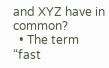and XYZ have in common?
  • The term “fast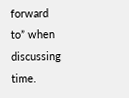forward to” when discussing time.